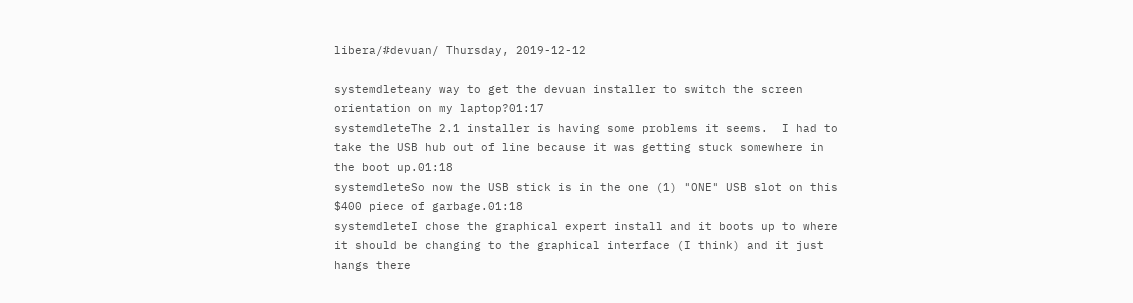libera/#devuan/ Thursday, 2019-12-12

systemdleteany way to get the devuan installer to switch the screen orientation on my laptop?01:17
systemdleteThe 2.1 installer is having some problems it seems.  I had to take the USB hub out of line because it was getting stuck somewhere in the boot up.01:18
systemdleteSo now the USB stick is in the one (1) "ONE" USB slot on this $400 piece of garbage.01:18
systemdleteI chose the graphical expert install and it boots up to where it should be changing to the graphical interface (I think) and it just hangs there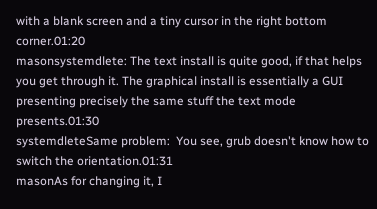with a blank screen and a tiny cursor in the right bottom corner.01:20
masonsystemdlete: The text install is quite good, if that helps you get through it. The graphical install is essentially a GUI presenting precisely the same stuff the text mode presents.01:30
systemdleteSame problem:  You see, grub doesn't know how to switch the orientation.01:31
masonAs for changing it, I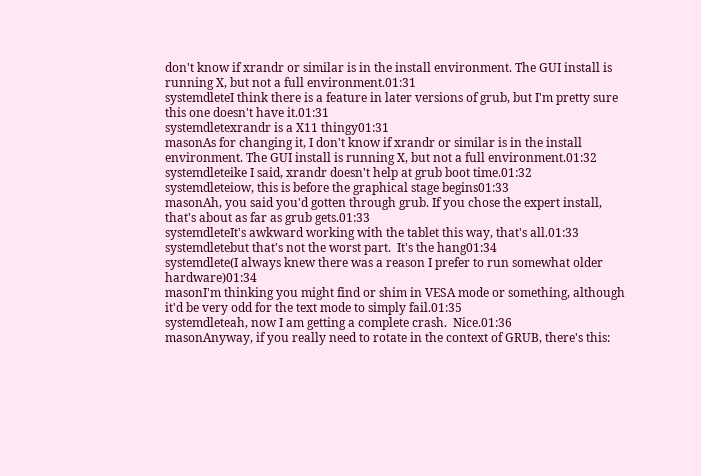don't know if xrandr or similar is in the install environment. The GUI install is running X, but not a full environment.01:31
systemdleteI think there is a feature in later versions of grub, but I'm pretty sure this one doesn't have it.01:31
systemdletexrandr is a X11 thingy01:31
masonAs for changing it, I don't know if xrandr or similar is in the install environment. The GUI install is running X, but not a full environment.01:32
systemdleteike I said, xrandr doesn't help at grub boot time.01:32
systemdleteiow, this is before the graphical stage begins01:33
masonAh, you said you'd gotten through grub. If you chose the expert install, that's about as far as grub gets.01:33
systemdleteIt's awkward working with the tablet this way, that's all.01:33
systemdletebut that's not the worst part.  It's the hang01:34
systemdlete(I always knew there was a reason I prefer to run somewhat older hardware)01:34
masonI'm thinking you might find or shim in VESA mode or something, although it'd be very odd for the text mode to simply fail.01:35
systemdleteah, now I am getting a complete crash.  Nice.01:36
masonAnyway, if you really need to rotate in the context of GRUB, there's this: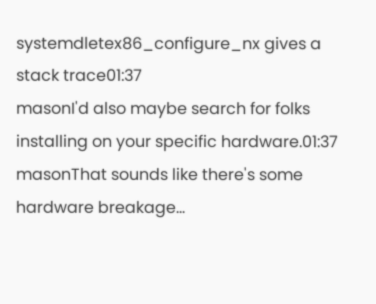systemdletex86_configure_nx gives a stack trace01:37
masonI'd also maybe search for folks installing on your specific hardware.01:37
masonThat sounds like there's some hardware breakage...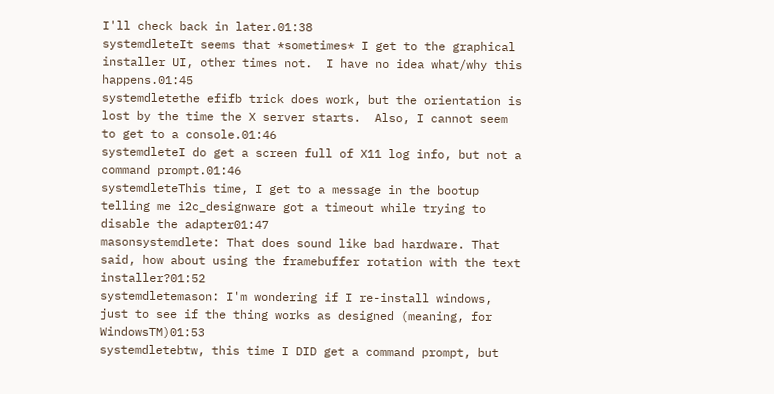I'll check back in later.01:38
systemdleteIt seems that *sometimes* I get to the graphical installer UI, other times not.  I have no idea what/why this happens.01:45
systemdletethe efifb trick does work, but the orientation is lost by the time the X server starts.  Also, I cannot seem to get to a console.01:46
systemdleteI do get a screen full of X11 log info, but not a command prompt.01:46
systemdleteThis time, I get to a message in the bootup telling me i2c_designware got a timeout while trying to disable the adapter01:47
masonsystemdlete: That does sound like bad hardware. That said, how about using the framebuffer rotation with the text installer?01:52
systemdletemason: I'm wondering if I re-install windows, just to see if the thing works as designed (meaning, for WindowsTM)01:53
systemdletebtw, this time I DID get a command prompt, but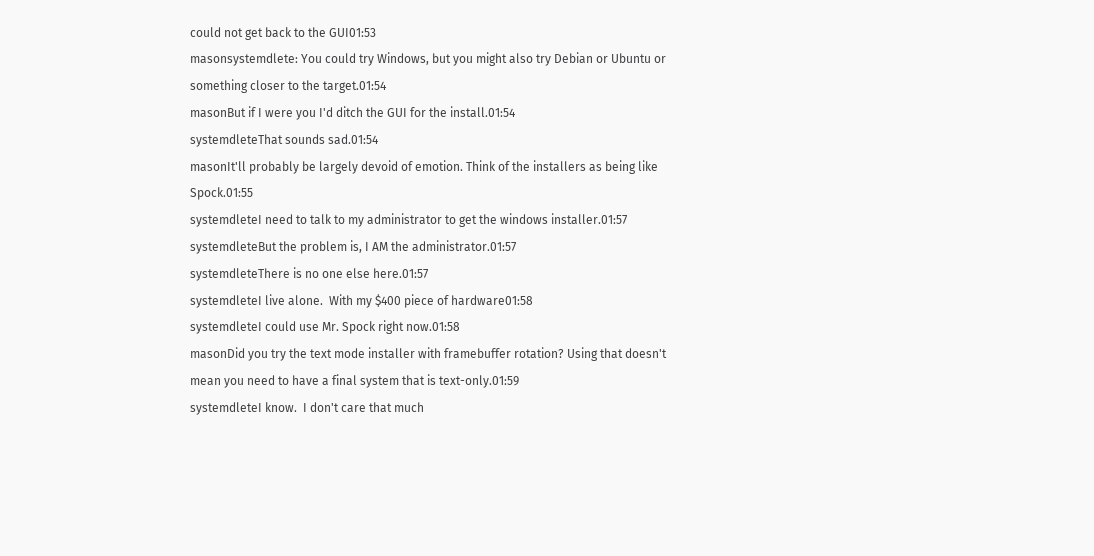could not get back to the GUI01:53
masonsystemdlete: You could try Windows, but you might also try Debian or Ubuntu or something closer to the target.01:54
masonBut if I were you I'd ditch the GUI for the install.01:54
systemdleteThat sounds sad.01:54
masonIt'll probably be largely devoid of emotion. Think of the installers as being like Spock.01:55
systemdleteI need to talk to my administrator to get the windows installer.01:57
systemdleteBut the problem is, I AM the administrator.01:57
systemdleteThere is no one else here.01:57
systemdleteI live alone.  With my $400 piece of hardware01:58
systemdleteI could use Mr. Spock right now.01:58
masonDid you try the text mode installer with framebuffer rotation? Using that doesn't mean you need to have a final system that is text-only.01:59
systemdleteI know.  I don't care that much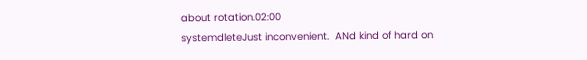about rotation.02:00
systemdleteJust inconvenient.  ANd kind of hard on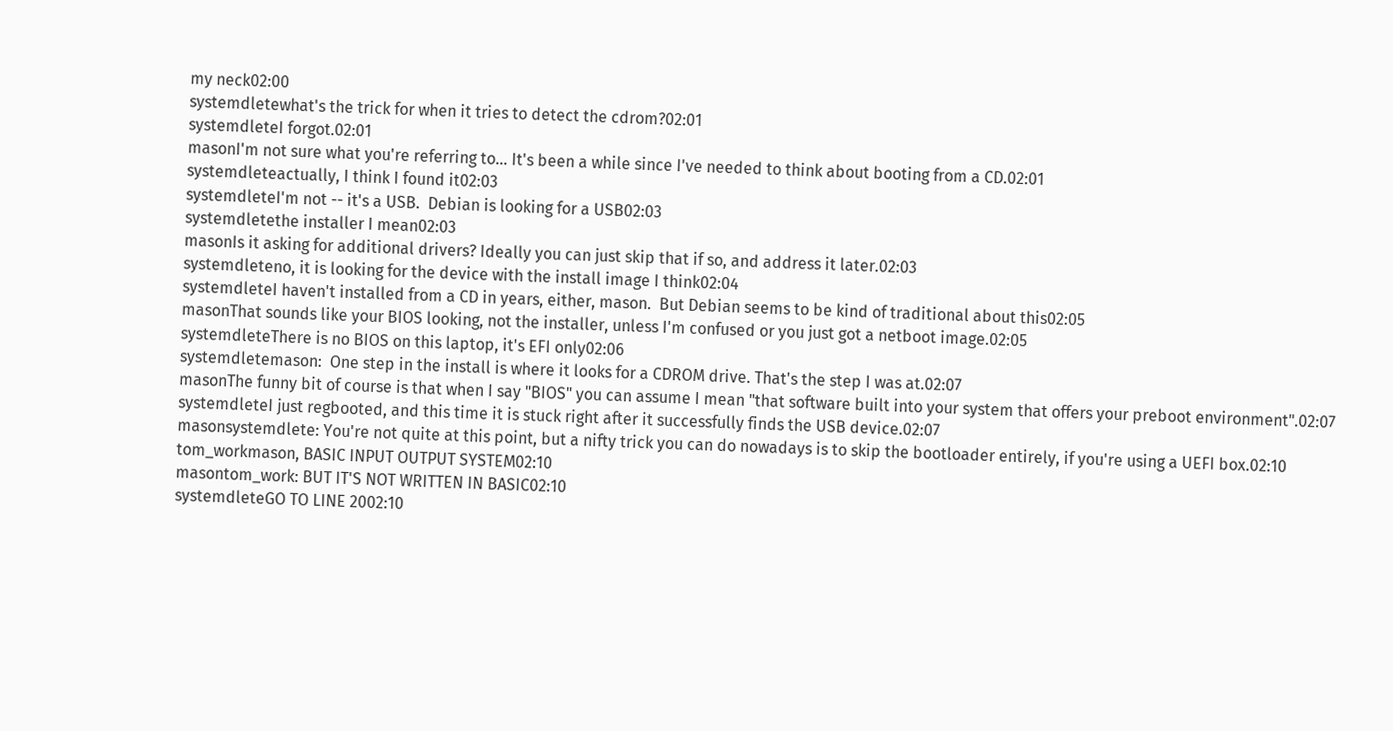my neck02:00
systemdletewhat's the trick for when it tries to detect the cdrom?02:01
systemdleteI forgot.02:01
masonI'm not sure what you're referring to... It's been a while since I've needed to think about booting from a CD.02:01
systemdleteactually, I think I found it02:03
systemdleteI'm not -- it's a USB.  Debian is looking for a USB02:03
systemdletethe installer I mean02:03
masonIs it asking for additional drivers? Ideally you can just skip that if so, and address it later.02:03
systemdleteno, it is looking for the device with the install image I think02:04
systemdleteI haven't installed from a CD in years, either, mason.  But Debian seems to be kind of traditional about this02:05
masonThat sounds like your BIOS looking, not the installer, unless I'm confused or you just got a netboot image.02:05
systemdleteThere is no BIOS on this laptop, it's EFI only02:06
systemdletemason:  One step in the install is where it looks for a CDROM drive. That's the step I was at.02:07
masonThe funny bit of course is that when I say "BIOS" you can assume I mean "that software built into your system that offers your preboot environment".02:07
systemdleteI just regbooted, and this time it is stuck right after it successfully finds the USB device.02:07
masonsystemdlete: You're not quite at this point, but a nifty trick you can do nowadays is to skip the bootloader entirely, if you're using a UEFI box.02:10
tom_workmason, BASIC INPUT OUTPUT SYSTEM02:10
masontom_work: BUT IT'S NOT WRITTEN IN BASIC02:10
systemdleteGO TO LINE 2002:10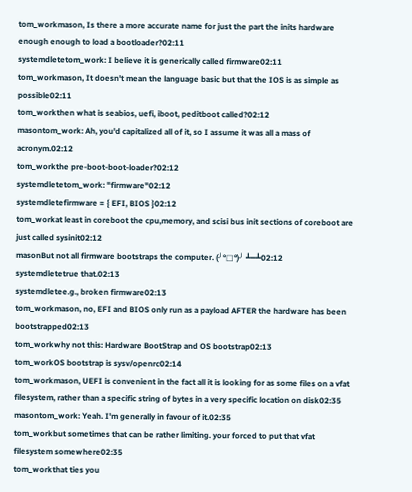tom_workmason, Is there a more accurate name for just the part the inits hardware enough enough to load a bootloader?02:11
systemdletetom_work: I believe it is generically called firmware02:11
tom_workmason, It doesn't mean the language basic but that the IOS is as simple as possible02:11
tom_workthen what is seabios, uefi, iboot, peditboot called?02:12
masontom_work: Ah, you'd capitalized all of it, so I assume it was all a mass of acronym.02:12
tom_workthe pre-boot-boot-loader?02:12
systemdletetom_work: "firmware"02:12
systemdletefirmware = { EFI, BIOS }02:12
tom_workat least in coreboot the cpu,memory, and scisi bus init sections of coreboot are just called sysinit02:12
masonBut not all firmware bootstraps the computer. (╯°□°)╯ ┻━┻02:12
systemdletetrue that.02:13
systemdletee.g., broken firmware02:13
tom_workmason, no, EFI and BIOS only run as a payload AFTER the hardware has been bootstrapped02:13
tom_workwhy not this: Hardware BootStrap and OS bootstrap02:13
tom_workOS bootstrap is sysv/openrc02:14
tom_workmason, UEFI is convenient in the fact all it is looking for as some files on a vfat filesystem, rather than a specific string of bytes in a very specific location on disk02:35
masontom_work: Yeah. I'm generally in favour of it.02:35
tom_workbut sometimes that can be rather limiting. your forced to put that vfat filesystem somewhere02:35
tom_workthat ties you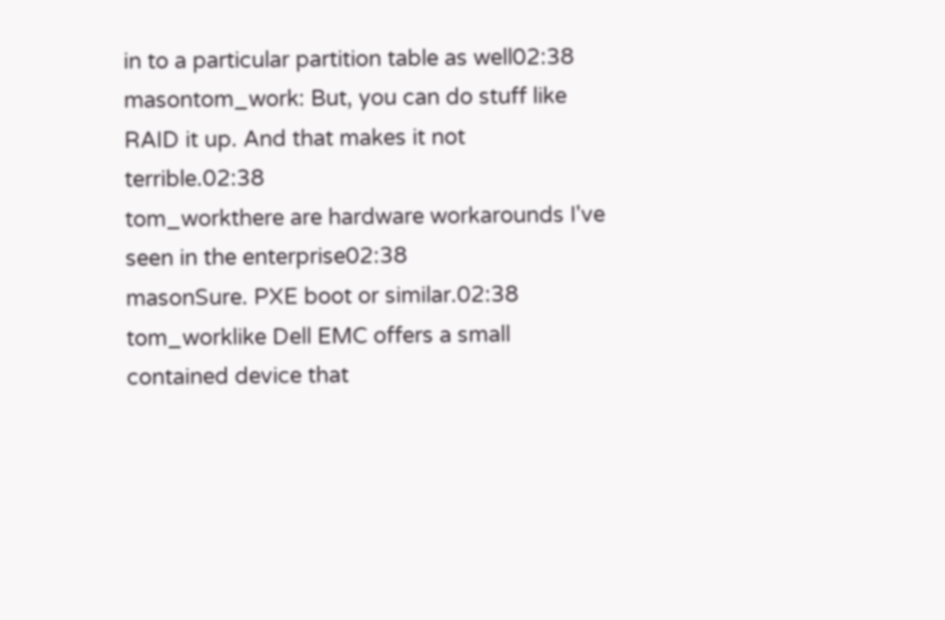in to a particular partition table as well02:38
masontom_work: But, you can do stuff like RAID it up. And that makes it not terrible.02:38
tom_workthere are hardware workarounds I've seen in the enterprise02:38
masonSure. PXE boot or similar.02:38
tom_worklike Dell EMC offers a small contained device that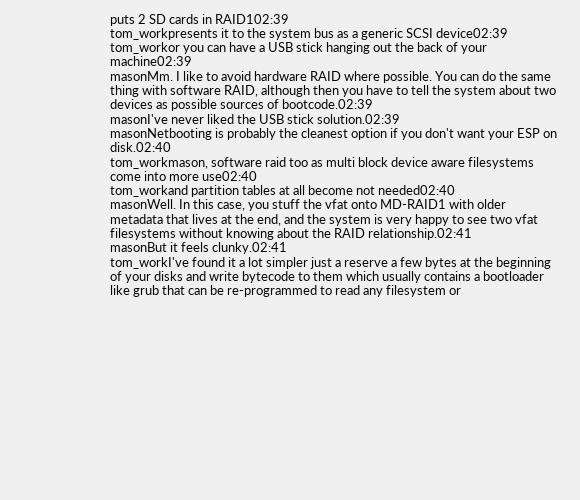puts 2 SD cards in RAID102:39
tom_workpresents it to the system bus as a generic SCSI device02:39
tom_workor you can have a USB stick hanging out the back of your machine02:39
masonMm. I like to avoid hardware RAID where possible. You can do the same thing with software RAID, although then you have to tell the system about two devices as possible sources of bootcode.02:39
masonI've never liked the USB stick solution.02:39
masonNetbooting is probably the cleanest option if you don't want your ESP on disk.02:40
tom_workmason, software raid too as multi block device aware filesystems come into more use02:40
tom_workand partition tables at all become not needed02:40
masonWell. In this case, you stuff the vfat onto MD-RAID1 with older metadata that lives at the end, and the system is very happy to see two vfat filesystems without knowing about the RAID relationship.02:41
masonBut it feels clunky.02:41
tom_workI've found it a lot simpler just a reserve a few bytes at the beginning of your disks and write bytecode to them which usually contains a bootloader like grub that can be re-programmed to read any filesystem or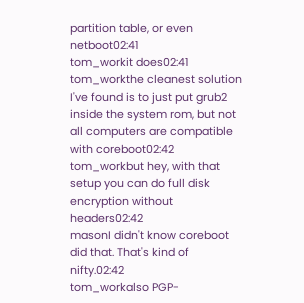partition table, or even netboot02:41
tom_workit does02:41
tom_workthe cleanest solution I've found is to just put grub2 inside the system rom, but not all computers are compatible with coreboot02:42
tom_workbut hey, with that setup you can do full disk encryption without headers02:42
masonI didn't know coreboot did that. That's kind of nifty.02:42
tom_workalso PGP-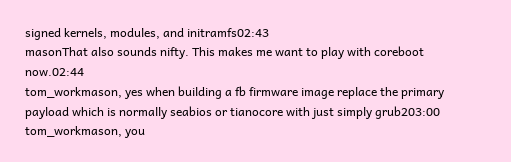signed kernels, modules, and initramfs02:43
masonThat also sounds nifty. This makes me want to play with coreboot now.02:44
tom_workmason, yes when building a fb firmware image replace the primary payload which is normally seabios or tianocore with just simply grub203:00
tom_workmason, you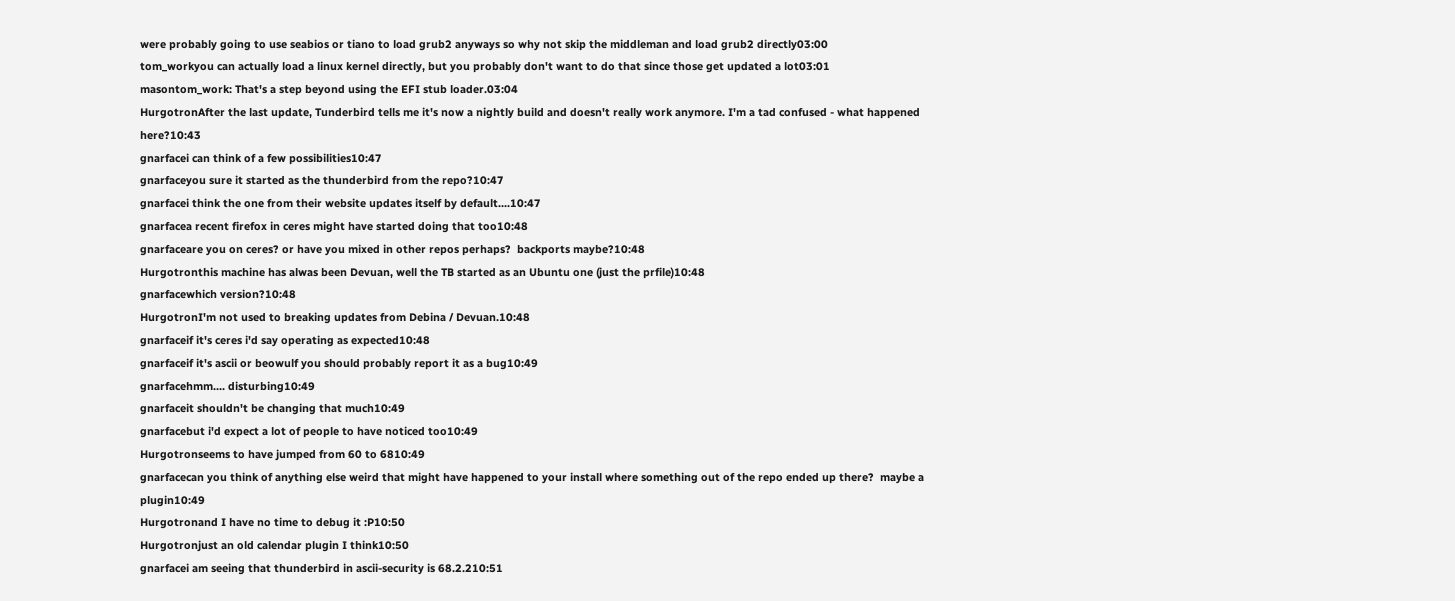were probably going to use seabios or tiano to load grub2 anyways so why not skip the middleman and load grub2 directly03:00
tom_workyou can actually load a linux kernel directly, but you probably don't want to do that since those get updated a lot03:01
masontom_work: That's a step beyond using the EFI stub loader.03:04
HurgotronAfter the last update, Tunderbird tells me it's now a nightly build and doesn't really work anymore. I'm a tad confused - what happened here?10:43
gnarfacei can think of a few possibilities10:47
gnarfaceyou sure it started as the thunderbird from the repo?10:47
gnarfacei think the one from their website updates itself by default....10:47
gnarfacea recent firefox in ceres might have started doing that too10:48
gnarfaceare you on ceres? or have you mixed in other repos perhaps?  backports maybe?10:48
Hurgotronthis machine has alwas been Devuan, well the TB started as an Ubuntu one (just the prfile)10:48
gnarfacewhich version?10:48
HurgotronI'm not used to breaking updates from Debina / Devuan.10:48
gnarfaceif it's ceres i'd say operating as expected10:48
gnarfaceif it's ascii or beowulf you should probably report it as a bug10:49
gnarfacehmm.... disturbing10:49
gnarfaceit shouldn't be changing that much10:49
gnarfacebut i'd expect a lot of people to have noticed too10:49
Hurgotronseems to have jumped from 60 to 6810:49
gnarfacecan you think of anything else weird that might have happened to your install where something out of the repo ended up there?  maybe a plugin10:49
Hurgotronand I have no time to debug it :P10:50
Hurgotronjust an old calendar plugin I think10:50
gnarfacei am seeing that thunderbird in ascii-security is 68.2.210:51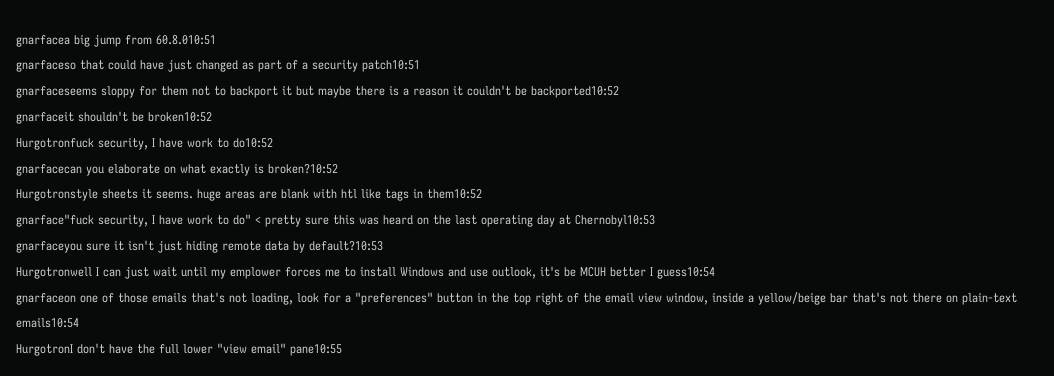gnarfacea big jump from 60.8.010:51
gnarfaceso that could have just changed as part of a security patch10:51
gnarfaceseems sloppy for them not to backport it but maybe there is a reason it couldn't be backported10:52
gnarfaceit shouldn't be broken10:52
Hurgotronfuck security, I have work to do10:52
gnarfacecan you elaborate on what exactly is broken?10:52
Hurgotronstyle sheets it seems. huge areas are blank with htl like tags in them10:52
gnarface"fuck security, I have work to do" < pretty sure this was heard on the last operating day at Chernobyl10:53
gnarfaceyou sure it isn't just hiding remote data by default?10:53
Hurgotronwell I can just wait until my emplower forces me to install Windows and use outlook, it's be MCUH better I guess10:54
gnarfaceon one of those emails that's not loading, look for a "preferences" button in the top right of the email view window, inside a yellow/beige bar that's not there on plain-text emails10:54
HurgotronI don't have the full lower "view email" pane10:55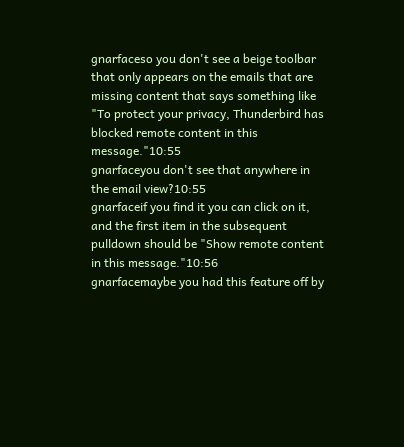gnarfaceso you don't see a beige toolbar that only appears on the emails that are missing content that says something like "To protect your privacy, Thunderbird has blocked remote content in this message."10:55
gnarfaceyou don't see that anywhere in the email view?10:55
gnarfaceif you find it you can click on it, and the first item in the subsequent pulldown should be "Show remote content in this message."10:56
gnarfacemaybe you had this feature off by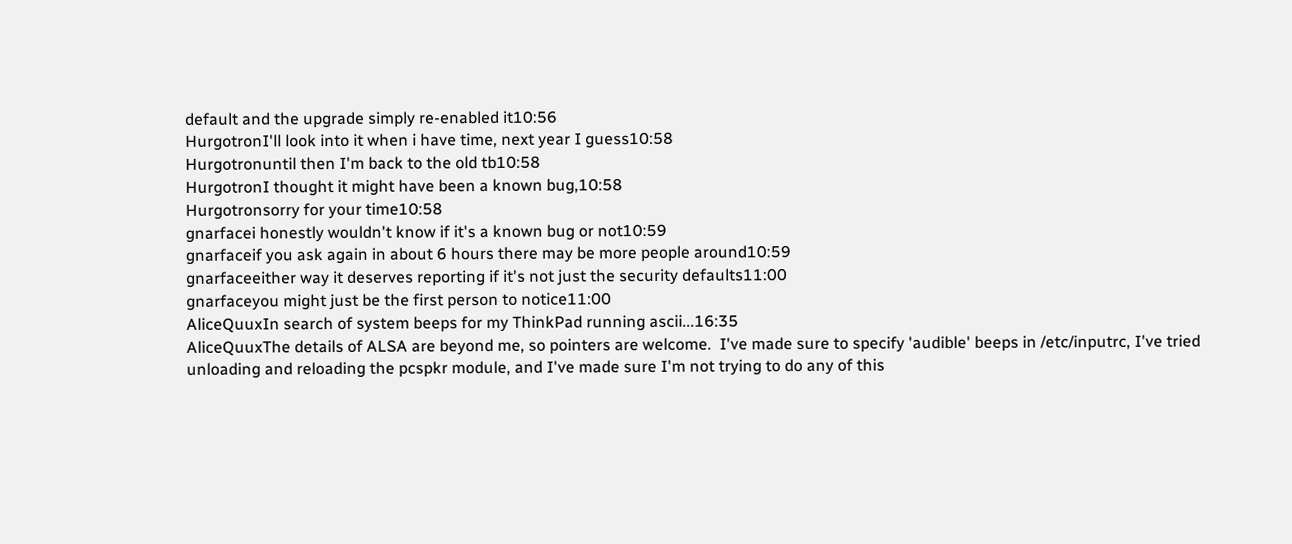default and the upgrade simply re-enabled it10:56
HurgotronI'll look into it when i have time, next year I guess10:58
Hurgotronuntil then I'm back to the old tb10:58
HurgotronI thought it might have been a known bug,10:58
Hurgotronsorry for your time10:58
gnarfacei honestly wouldn't know if it's a known bug or not10:59
gnarfaceif you ask again in about 6 hours there may be more people around10:59
gnarfaceeither way it deserves reporting if it's not just the security defaults11:00
gnarfaceyou might just be the first person to notice11:00
AliceQuuxIn search of system beeps for my ThinkPad running ascii...16:35
AliceQuuxThe details of ALSA are beyond me, so pointers are welcome.  I've made sure to specify 'audible' beeps in /etc/inputrc, I've tried unloading and reloading the pcspkr module, and I've made sure I'm not trying to do any of this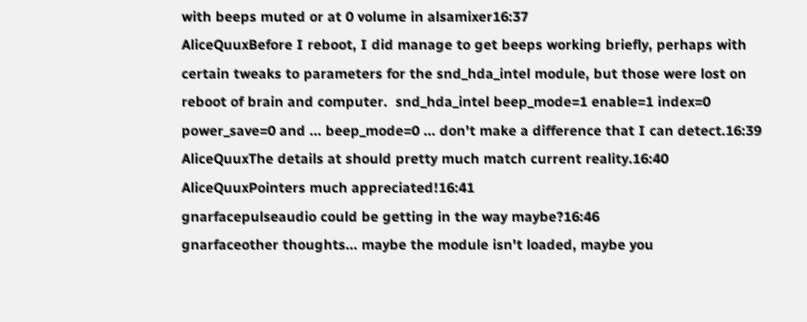with beeps muted or at 0 volume in alsamixer16:37
AliceQuuxBefore I reboot, I did manage to get beeps working briefly, perhaps with certain tweaks to parameters for the snd_hda_intel module, but those were lost on reboot of brain and computer.  snd_hda_intel beep_mode=1 enable=1 index=0 power_save=0 and ... beep_mode=0 ... don't make a difference that I can detect.16:39
AliceQuuxThe details at should pretty much match current reality.16:40
AliceQuuxPointers much appreciated!16:41
gnarfacepulseaudio could be getting in the way maybe?16:46
gnarfaceother thoughts... maybe the module isn't loaded, maybe you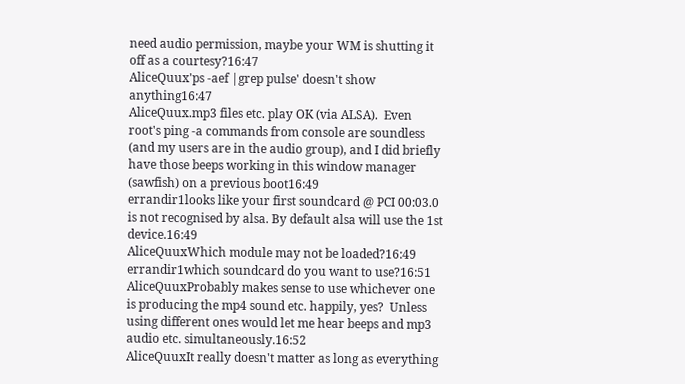need audio permission, maybe your WM is shutting it off as a courtesy?16:47
AliceQuux'ps -aef |grep pulse' doesn't show anything16:47
AliceQuux.mp3 files etc. play OK (via ALSA).  Even root's ping -a commands from console are soundless (and my users are in the audio group), and I did briefly have those beeps working in this window manager (sawfish) on a previous boot16:49
errandir1looks like your first soundcard @ PCI 00:03.0 is not recognised by alsa. By default alsa will use the 1st device.16:49
AliceQuuxWhich module may not be loaded?16:49
errandir1which soundcard do you want to use?16:51
AliceQuuxProbably makes sense to use whichever one is producing the mp4 sound etc. happily, yes?  Unless using different ones would let me hear beeps and mp3 audio etc. simultaneously.16:52
AliceQuuxIt really doesn't matter as long as everything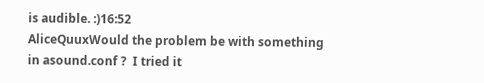is audible. :)16:52
AliceQuuxWould the problem be with something in asound.conf ?  I tried it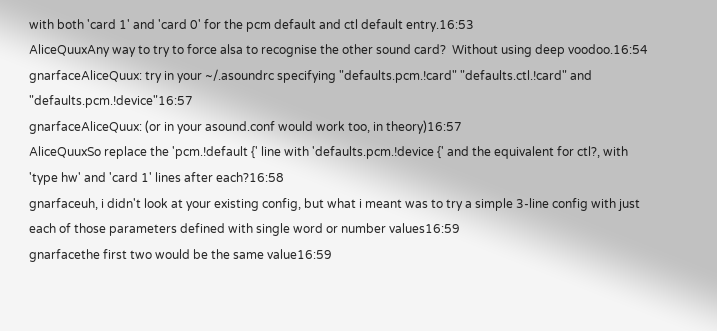with both 'card 1' and 'card 0' for the pcm default and ctl default entry.16:53
AliceQuuxAny way to try to force alsa to recognise the other sound card?  Without using deep voodoo.16:54
gnarfaceAliceQuux: try in your ~/.asoundrc specifying "defaults.pcm.!card" "defaults.ctl.!card" and "defaults.pcm.!device"16:57
gnarfaceAliceQuux: (or in your asound.conf would work too, in theory)16:57
AliceQuuxSo replace the 'pcm.!default {' line with 'defaults.pcm.!device {' and the equivalent for ctl?, with 'type hw' and 'card 1' lines after each?16:58
gnarfaceuh, i didn't look at your existing config, but what i meant was to try a simple 3-line config with just each of those parameters defined with single word or number values16:59
gnarfacethe first two would be the same value16:59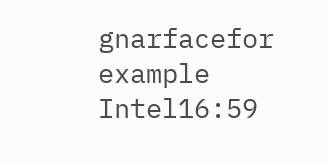gnarfacefor example Intel16:59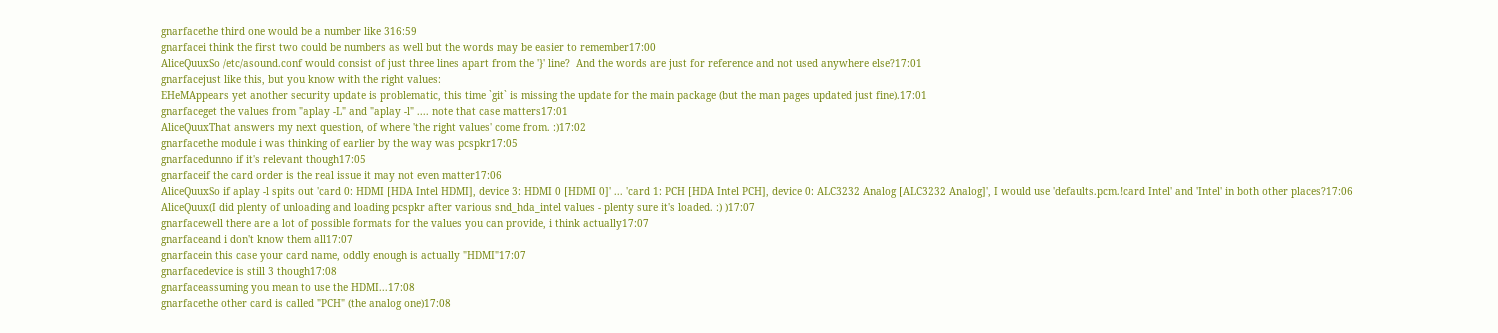gnarfacethe third one would be a number like 316:59
gnarfacei think the first two could be numbers as well but the words may be easier to remember17:00
AliceQuuxSo /etc/asound.conf would consist of just three lines apart from the '}' line?  And the words are just for reference and not used anywhere else?17:01
gnarfacejust like this, but you know with the right values:
EHeMAppears yet another security update is problematic, this time `git` is missing the update for the main package (but the man pages updated just fine).17:01
gnarfaceget the values from "aplay -L" and "aplay -l" .... note that case matters17:01
AliceQuuxThat answers my next question, of where 'the right values' come from. :)17:02
gnarfacethe module i was thinking of earlier by the way was pcspkr17:05
gnarfacedunno if it's relevant though17:05
gnarfaceif the card order is the real issue it may not even matter17:06
AliceQuuxSo if aplay -l spits out 'card 0: HDMI [HDA Intel HDMI], device 3: HDMI 0 [HDMI 0]' ... 'card 1: PCH [HDA Intel PCH], device 0: ALC3232 Analog [ALC3232 Analog]', I would use 'defaults.pcm.!card Intel' and 'Intel' in both other places?17:06
AliceQuux(I did plenty of unloading and loading pcspkr after various snd_hda_intel values - plenty sure it's loaded. :) )17:07
gnarfacewell there are a lot of possible formats for the values you can provide, i think actually17:07
gnarfaceand i don't know them all17:07
gnarfacein this case your card name, oddly enough is actually "HDMI"17:07
gnarfacedevice is still 3 though17:08
gnarfaceassuming you mean to use the HDMI...17:08
gnarfacethe other card is called "PCH" (the analog one)17:08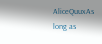AliceQuuxAs long as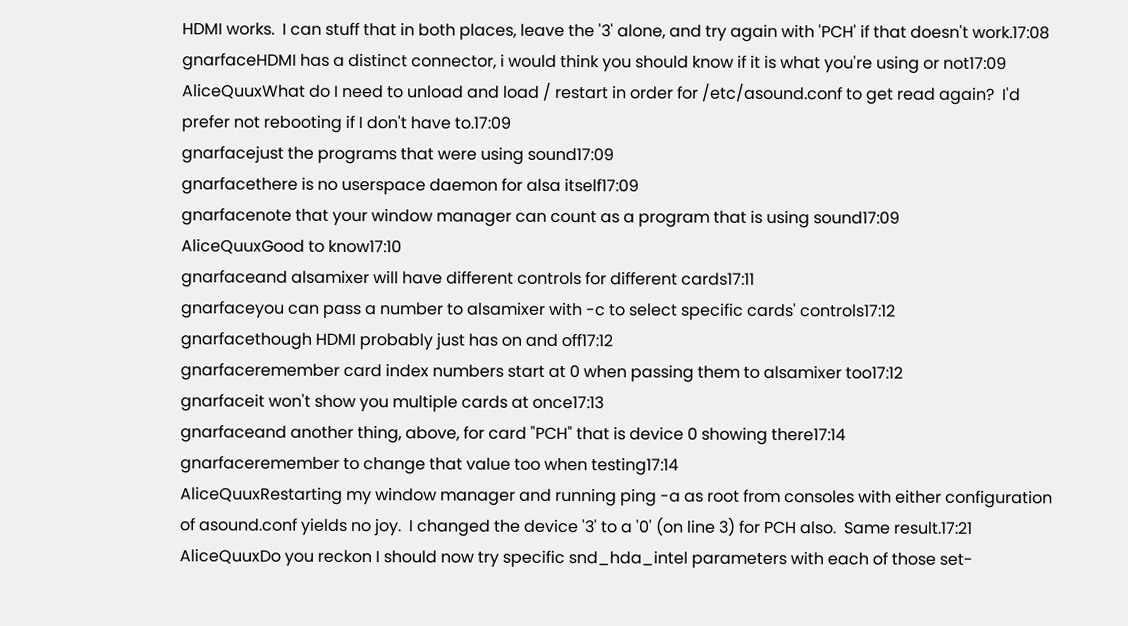HDMI works.  I can stuff that in both places, leave the '3' alone, and try again with 'PCH' if that doesn't work.17:08
gnarfaceHDMI has a distinct connector, i would think you should know if it is what you're using or not17:09
AliceQuuxWhat do I need to unload and load / restart in order for /etc/asound.conf to get read again?  I'd prefer not rebooting if I don't have to.17:09
gnarfacejust the programs that were using sound17:09
gnarfacethere is no userspace daemon for alsa itself17:09
gnarfacenote that your window manager can count as a program that is using sound17:09
AliceQuuxGood to know17:10
gnarfaceand alsamixer will have different controls for different cards17:11
gnarfaceyou can pass a number to alsamixer with -c to select specific cards' controls17:12
gnarfacethough HDMI probably just has on and off17:12
gnarfaceremember card index numbers start at 0 when passing them to alsamixer too17:12
gnarfaceit won't show you multiple cards at once17:13
gnarfaceand another thing, above, for card "PCH" that is device 0 showing there17:14
gnarfaceremember to change that value too when testing17:14
AliceQuuxRestarting my window manager and running ping -a as root from consoles with either configuration of asound.conf yields no joy.  I changed the device '3' to a '0' (on line 3) for PCH also.  Same result.17:21
AliceQuuxDo you reckon I should now try specific snd_hda_intel parameters with each of those set-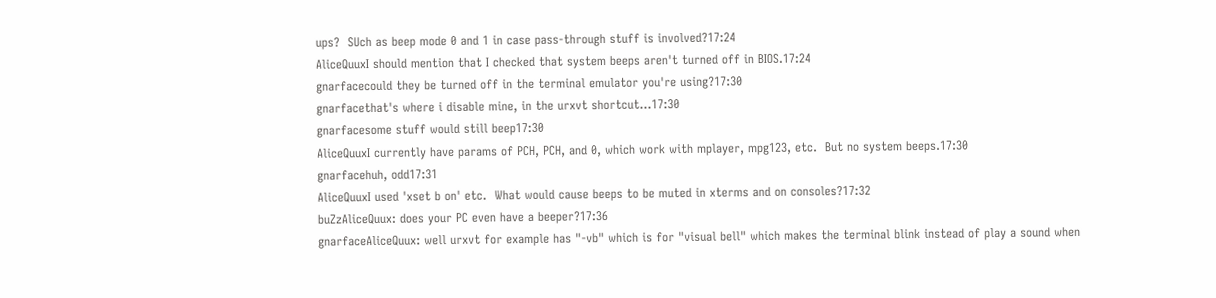ups?  SUch as beep mode 0 and 1 in case pass-through stuff is involved?17:24
AliceQuuxI should mention that I checked that system beeps aren't turned off in BIOS.17:24
gnarfacecould they be turned off in the terminal emulator you're using?17:30
gnarfacethat's where i disable mine, in the urxvt shortcut...17:30
gnarfacesome stuff would still beep17:30
AliceQuuxI currently have params of PCH, PCH, and 0, which work with mplayer, mpg123, etc.  But no system beeps.17:30
gnarfacehuh, odd17:31
AliceQuuxI used 'xset b on' etc.  What would cause beeps to be muted in xterms and on consoles?17:32
buZzAliceQuux: does your PC even have a beeper?17:36
gnarfaceAliceQuux: well urxvt for example has "-vb" which is for "visual bell" which makes the terminal blink instead of play a sound when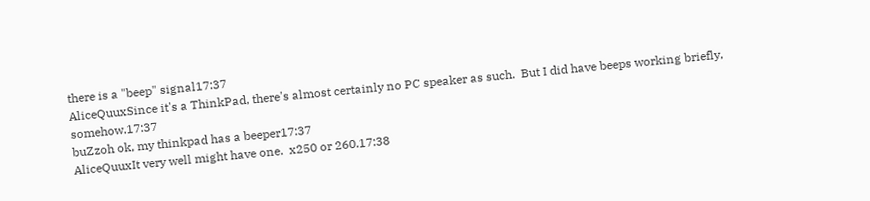there is a "beep" signal17:37
AliceQuuxSince it's a ThinkPad, there's almost certainly no PC speaker as such.  But I did have beeps working briefly, somehow.17:37
buZzoh ok, my thinkpad has a beeper17:37
AliceQuuxIt very well might have one.  x250 or 260.17:38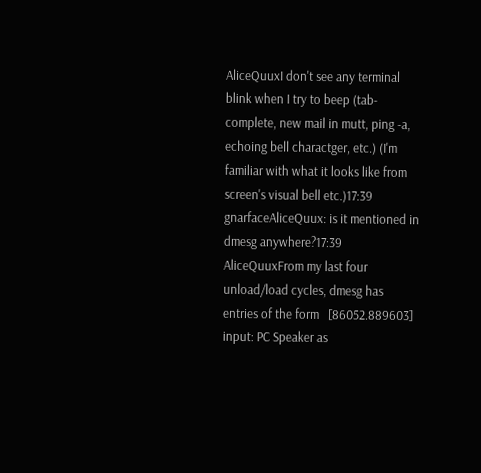AliceQuuxI don't see any terminal blink when I try to beep (tab-complete, new mail in mutt, ping -a, echoing bell charactger, etc.) (I'm familiar with what it looks like from screen's visual bell etc.)17:39
gnarfaceAliceQuux: is it mentioned in dmesg anywhere?17:39
AliceQuuxFrom my last four unload/load cycles, dmesg has entries of the form   [86052.889603] input: PC Speaker as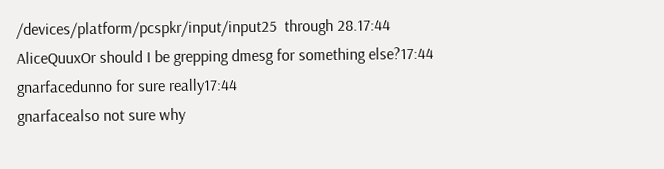/devices/platform/pcspkr/input/input25  through 28.17:44
AliceQuuxOr should I be grepping dmesg for something else?17:44
gnarfacedunno for sure really17:44
gnarfacealso not sure why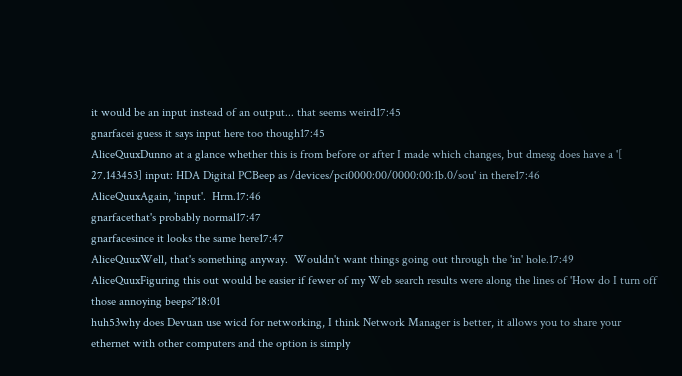it would be an input instead of an output... that seems weird17:45
gnarfacei guess it says input here too though17:45
AliceQuuxDunno at a glance whether this is from before or after I made which changes, but dmesg does have a '[   27.143453] input: HDA Digital PCBeep as /devices/pci0000:00/0000:00:1b.0/sou' in there17:46
AliceQuuxAgain, 'input'.  Hrm.17:46
gnarfacethat's probably normal17:47
gnarfacesince it looks the same here17:47
AliceQuuxWell, that's something anyway.  Wouldn't want things going out through the 'in' hole.17:49
AliceQuuxFiguring this out would be easier if fewer of my Web search results were along the lines of 'How do I turn off those annoying beeps?'18:01
huh53why does Devuan use wicd for networking, I think Network Manager is better, it allows you to share your ethernet with other computers and the option is simply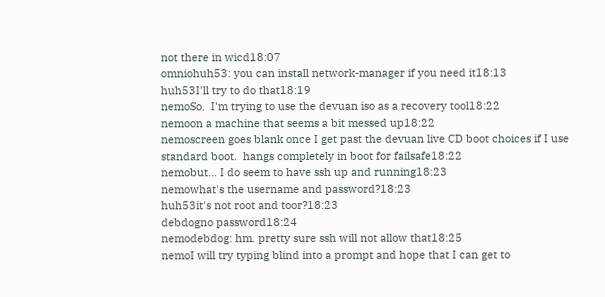not there in wicd18:07
omniohuh53: you can install network-manager if you need it18:13
huh53I'll try to do that18:19
nemoSo.  I'm trying to use the devuan iso as a recovery tool18:22
nemoon a machine that seems a bit messed up18:22
nemoscreen goes blank once I get past the devuan live CD boot choices if I use standard boot.  hangs completely in boot for failsafe18:22
nemobut... I do seem to have ssh up and running18:23
nemowhat's the username and password?18:23
huh53it's not root and toor?18:23
debdogno password18:24
nemodebdog: hm. pretty sure ssh will not allow that18:25
nemoI will try typing blind into a prompt and hope that I can get to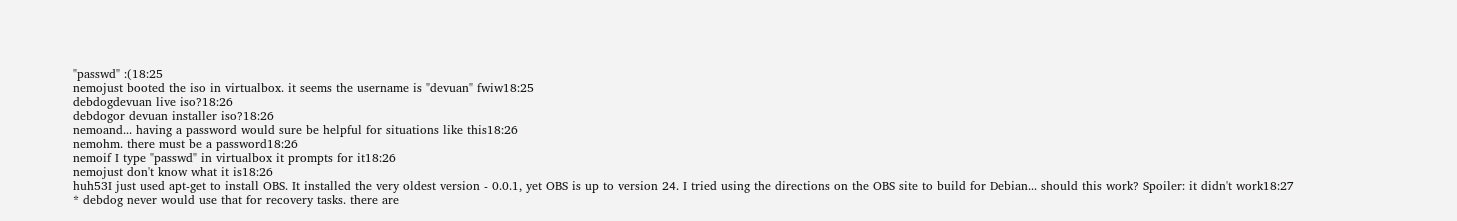"passwd" :(18:25
nemojust booted the iso in virtualbox. it seems the username is "devuan" fwiw18:25
debdogdevuan live iso?18:26
debdogor devuan installer iso?18:26
nemoand... having a password would sure be helpful for situations like this18:26
nemohm. there must be a password18:26
nemoif I type "passwd" in virtualbox it prompts for it18:26
nemojust don't know what it is18:26
huh53I just used apt-get to install OBS. It installed the very oldest version - 0.0.1, yet OBS is up to version 24. I tried using the directions on the OBS site to build for Debian... should this work? Spoiler: it didn't work18:27
* debdog never would use that for recovery tasks. there are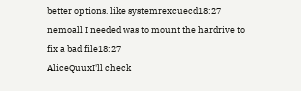better options. like systemrexcuecd18:27
nemoall I needed was to mount the hardrive to fix a bad file18:27
AliceQuuxI'll check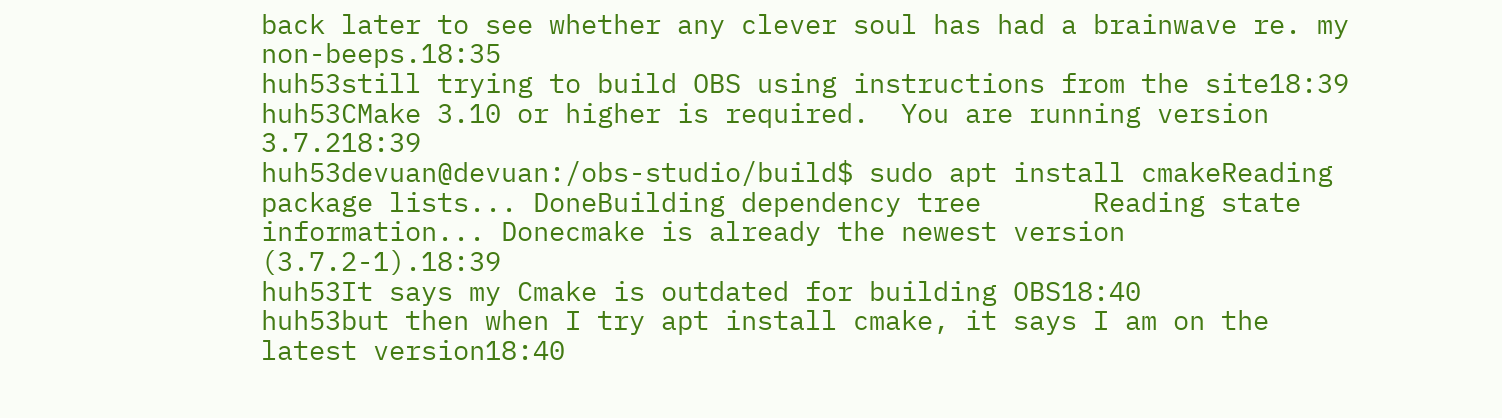back later to see whether any clever soul has had a brainwave re. my non-beeps.18:35
huh53still trying to build OBS using instructions from the site18:39
huh53CMake 3.10 or higher is required.  You are running version 3.7.218:39
huh53devuan@devuan:/obs-studio/build$ sudo apt install cmakeReading package lists... DoneBuilding dependency tree       Reading state information... Donecmake is already the newest version (3.7.2-1).18:39
huh53It says my Cmake is outdated for building OBS18:40
huh53but then when I try apt install cmake, it says I am on the latest version18:40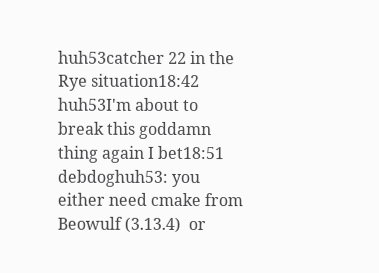huh53catcher 22 in the Rye situation18:42
huh53I'm about to break this goddamn thing again I bet18:51
debdoghuh53: you either need cmake from Beowulf (3.13.4)  or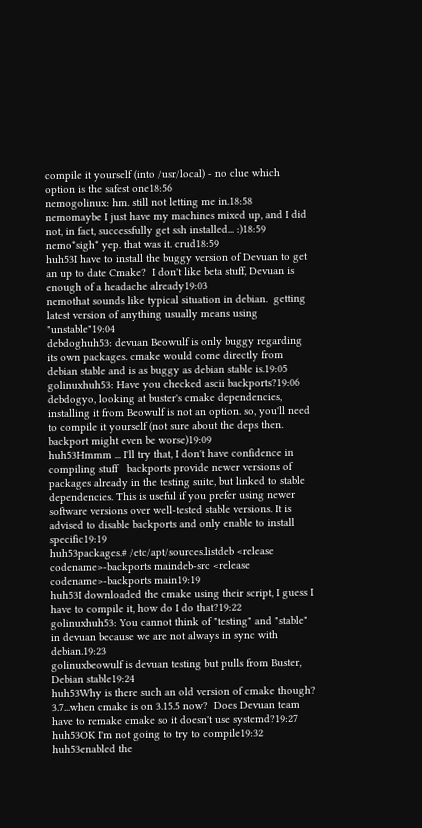compile it yourself (into /usr/local) - no clue which option is the safest one18:56
nemogolinux: hm. still not letting me in.18:58
nemomaybe I just have my machines mixed up, and I did not, in fact, successfully get ssh installed... :)18:59
nemo*sigh* yep. that was it. crud18:59
huh53I have to install the buggy version of Devuan to get an up to date Cmake?  I don't like beta stuff, Devuan is enough of a headache already19:03
nemothat sounds like typical situation in debian.  getting latest version of anything usually means using "unstable"19:04
debdoghuh53: devuan Beowulf is only buggy regarding its own packages. cmake would come directly from debian stable and is as buggy as debian stable is.19:05
golinuxhuh53: Have you checked ascii backports?19:06
debdogyo, looking at buster's cmake dependencies, installing it from Beowulf is not an option. so, you'll need to compile it yourself (not sure about the deps then. backport might even be worse)19:09
huh53Hmmm ... I'll try that, I don't have confidence in compiling stuff   backports provide newer versions of packages already in the testing suite, but linked to stable dependencies. This is useful if you prefer using newer software versions over well-tested stable versions. It is advised to disable backports and only enable to install specific19:19
huh53packages.# /etc/apt/sources.listdeb <release codename>-backports maindeb-src <release codename>-backports main19:19
huh53I downloaded the cmake using their script, I guess I have to compile it, how do I do that?19:22
golinuxhuh53: You cannot think of "testing" and "stable" in devuan because we are not always in sync with debian.19:23
golinuxbeowulf is devuan testing but pulls from Buster, Debian stable19:24
huh53Why is there such an old version of cmake though?  3.7...when cmake is on 3.15.5 now?  Does Devuan team have to remake cmake so it doesn't use systemd?19:27
huh53OK I'm not going to try to compile19:32
huh53enabled the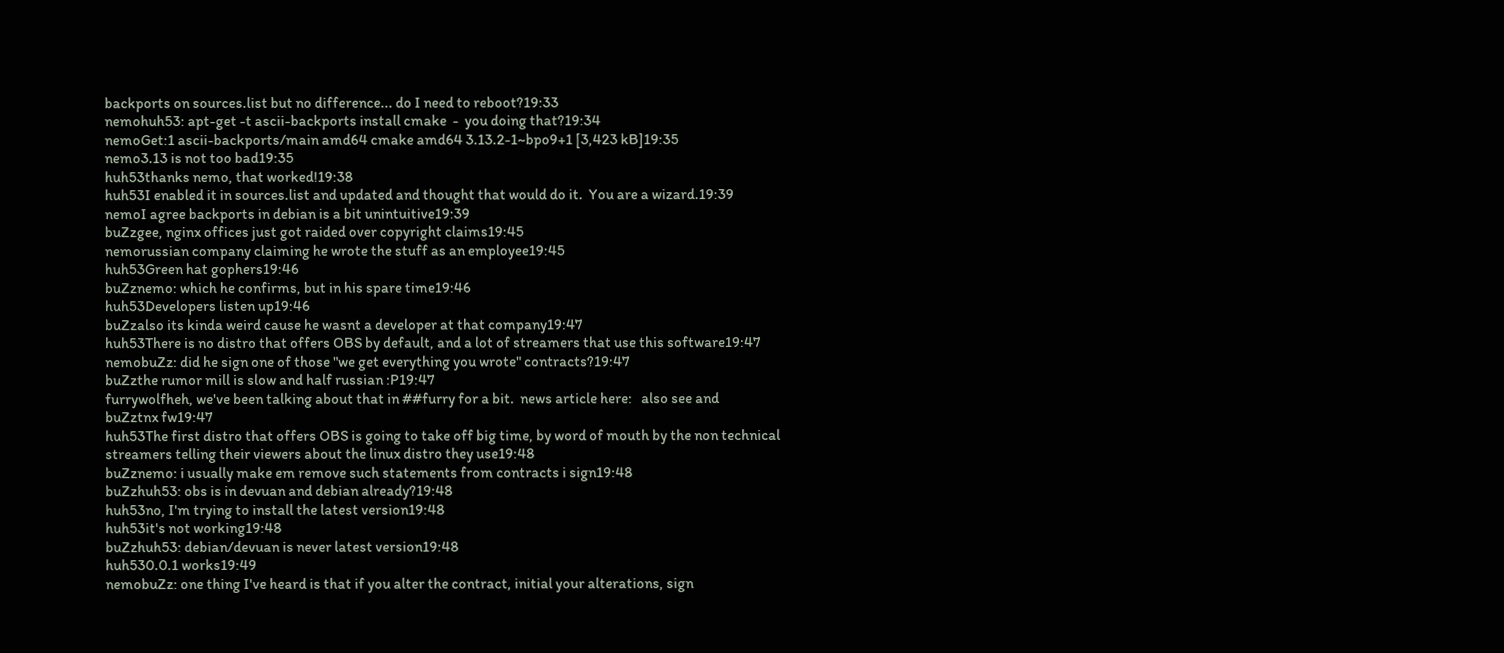backports on sources.list but no difference... do I need to reboot?19:33
nemohuh53: apt-get -t ascii-backports install cmake  -  you doing that?19:34
nemoGet:1 ascii-backports/main amd64 cmake amd64 3.13.2-1~bpo9+1 [3,423 kB]19:35
nemo3.13 is not too bad19:35
huh53thanks nemo, that worked!19:38
huh53I enabled it in sources.list and updated and thought that would do it.  You are a wizard.19:39
nemoI agree backports in debian is a bit unintuitive19:39
buZzgee, nginx offices just got raided over copyright claims19:45
nemorussian company claiming he wrote the stuff as an employee19:45
huh53Green hat gophers19:46
buZznemo: which he confirms, but in his spare time19:46
huh53Developers listen up19:46
buZzalso its kinda weird cause he wasnt a developer at that company19:47
huh53There is no distro that offers OBS by default, and a lot of streamers that use this software19:47
nemobuZz: did he sign one of those "we get everything you wrote" contracts?19:47
buZzthe rumor mill is slow and half russian :P19:47
furrywolfheh, we've been talking about that in ##furry for a bit.  news article here:   also see and
buZztnx fw19:47
huh53The first distro that offers OBS is going to take off big time, by word of mouth by the non technical streamers telling their viewers about the linux distro they use19:48
buZznemo: i usually make em remove such statements from contracts i sign19:48
buZzhuh53: obs is in devuan and debian already?19:48
huh53no, I'm trying to install the latest version19:48
huh53it's not working19:48
buZzhuh53: debian/devuan is never latest version19:48
huh530.0.1 works19:49
nemobuZz: one thing I've heard is that if you alter the contract, initial your alterations, sign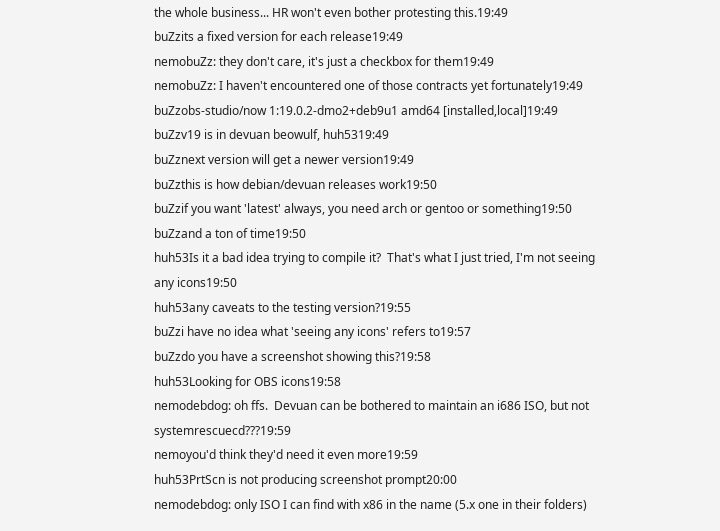the whole business... HR won't even bother protesting this.19:49
buZzits a fixed version for each release19:49
nemobuZz: they don't care, it's just a checkbox for them19:49
nemobuZz: I haven't encountered one of those contracts yet fortunately19:49
buZzobs-studio/now 1:19.0.2-dmo2+deb9u1 amd64 [installed,local]19:49
buZzv19 is in devuan beowulf, huh5319:49
buZznext version will get a newer version19:49
buZzthis is how debian/devuan releases work19:50
buZzif you want 'latest' always, you need arch or gentoo or something19:50
buZzand a ton of time19:50
huh53Is it a bad idea trying to compile it?  That's what I just tried, I'm not seeing any icons19:50
huh53any caveats to the testing version?19:55
buZzi have no idea what 'seeing any icons' refers to19:57
buZzdo you have a screenshot showing this?19:58
huh53Looking for OBS icons19:58
nemodebdog: oh ffs.  Devuan can be bothered to maintain an i686 ISO, but not systemrescuecd???19:59
nemoyou'd think they'd need it even more19:59
huh53PrtScn is not producing screenshot prompt20:00
nemodebdog: only ISO I can find with x86 in the name (5.x one in their folders)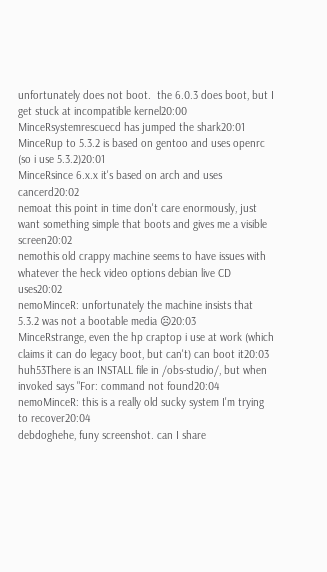unfortunately does not boot.  the 6.0.3 does boot, but I get stuck at incompatible kernel20:00
MinceRsystemrescuecd has jumped the shark20:01
MinceRup to 5.3.2 is based on gentoo and uses openrc (so i use 5.3.2)20:01
MinceRsince 6.x.x it's based on arch and uses cancerd20:02
nemoat this point in time don't care enormously, just want something simple that boots and gives me a visible screen20:02
nemothis old crappy machine seems to have issues with whatever the heck video options debian live CD uses20:02
nemoMinceR: unfortunately the machine insists that 5.3.2 was not a bootable media ☹20:03
MinceRstrange, even the hp craptop i use at work (which claims it can do legacy boot, but can't) can boot it20:03
huh53There is an INSTALL file in /obs-studio/, but when invoked says "For: command not found20:04
nemoMinceR: this is a really old sucky system I'm trying to recover20:04
debdoghehe, funy screenshot. can I share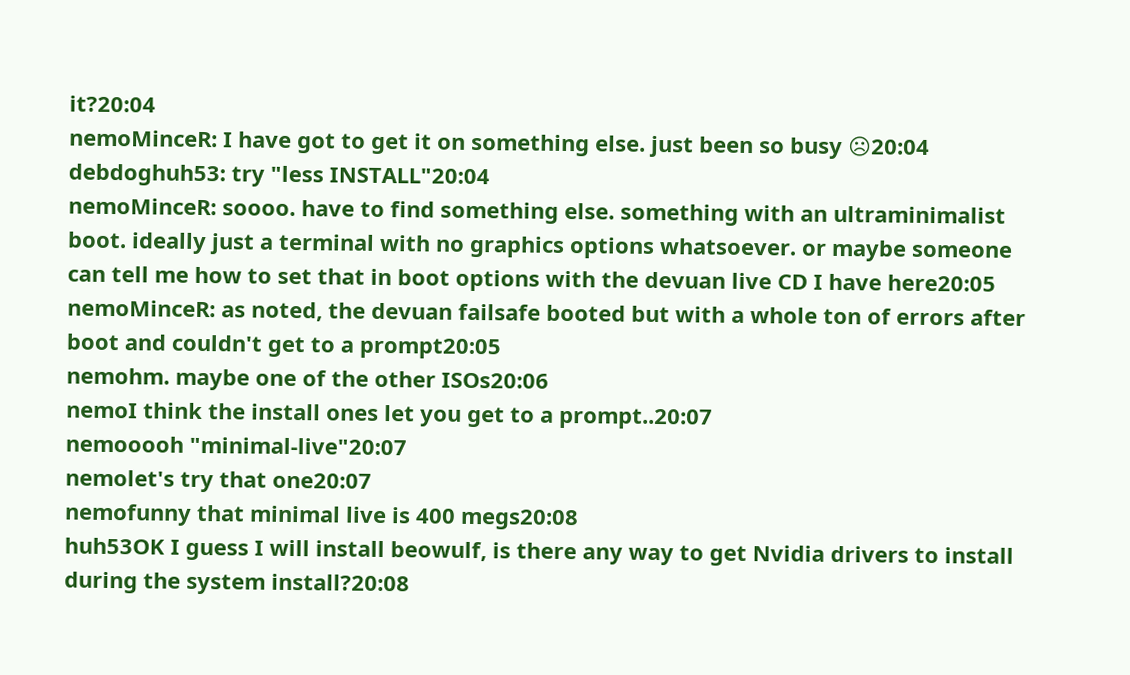it?20:04
nemoMinceR: I have got to get it on something else. just been so busy ☹20:04
debdoghuh53: try "less INSTALL"20:04
nemoMinceR: soooo. have to find something else. something with an ultraminimalist boot. ideally just a terminal with no graphics options whatsoever. or maybe someone can tell me how to set that in boot options with the devuan live CD I have here20:05
nemoMinceR: as noted, the devuan failsafe booted but with a whole ton of errors after boot and couldn't get to a prompt20:05
nemohm. maybe one of the other ISOs20:06
nemoI think the install ones let you get to a prompt..20:07
nemooooh "minimal-live"20:07
nemolet's try that one20:07
nemofunny that minimal live is 400 megs20:08
huh53OK I guess I will install beowulf, is there any way to get Nvidia drivers to install during the system install?20:08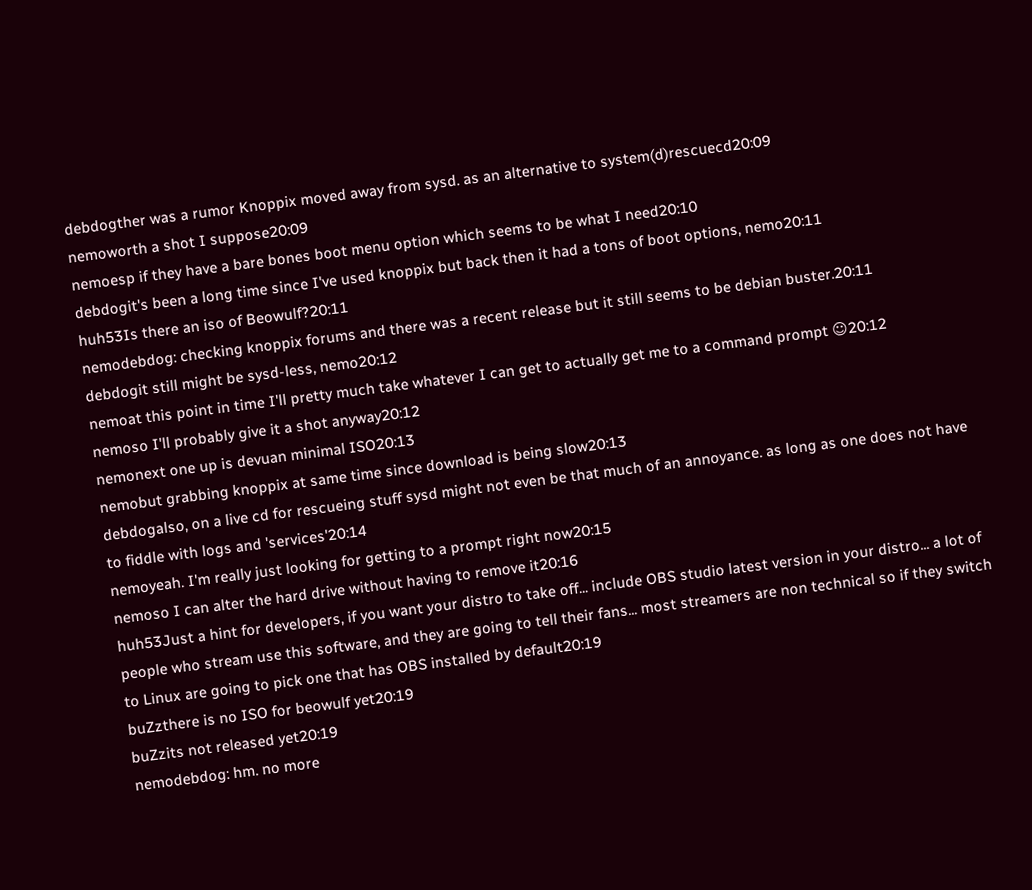debdogther was a rumor Knoppix moved away from sysd. as an alternative to system(d)rescuecd20:09
nemoworth a shot I suppose20:09
nemoesp if they have a bare bones boot menu option which seems to be what I need20:10
debdogit's been a long time since I've used knoppix but back then it had a tons of boot options, nemo20:11
huh53Is there an iso of Beowulf?20:11
nemodebdog: checking knoppix forums and there was a recent release but it still seems to be debian buster.20:11
debdogit still might be sysd-less, nemo20:12
nemoat this point in time I'll pretty much take whatever I can get to actually get me to a command prompt ☺20:12
nemoso I'll probably give it a shot anyway20:12
nemonext one up is devuan minimal ISO20:13
nemobut grabbing knoppix at same time since download is being slow20:13
debdogalso, on a live cd for rescueing stuff sysd might not even be that much of an annoyance. as long as one does not have to fiddle with logs and 'services'20:14
nemoyeah. I'm really just looking for getting to a prompt right now20:15
nemoso I can alter the hard drive without having to remove it20:16
huh53Just a hint for developers, if you want your distro to take off... include OBS studio latest version in your distro... a lot of people who stream use this software, and they are going to tell their fans... most streamers are non technical so if they switch to Linux are going to pick one that has OBS installed by default20:19
buZzthere is no ISO for beowulf yet20:19
buZzits not released yet20:19
nemodebdog: hm. no more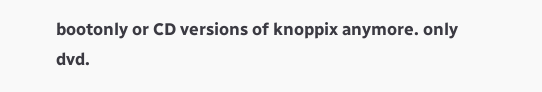bootonly or CD versions of knoppix anymore. only dvd.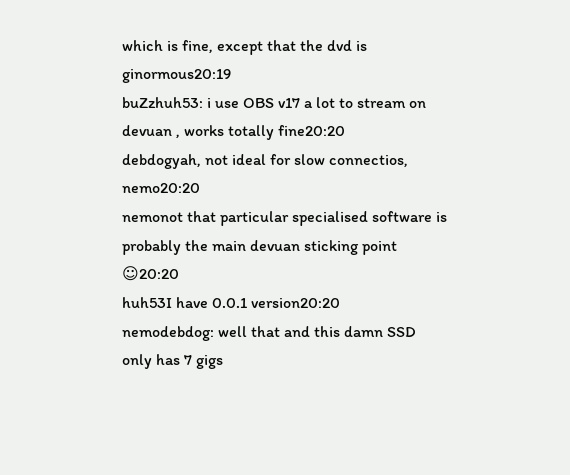which is fine, except that the dvd is ginormous20:19
buZzhuh53: i use OBS v17 a lot to stream on devuan , works totally fine20:20
debdogyah, not ideal for slow connectios, nemo20:20
nemonot that particular specialised software is probably the main devuan sticking point ☺20:20
huh53I have 0.0.1 version20:20
nemodebdog: well that and this damn SSD only has 7 gigs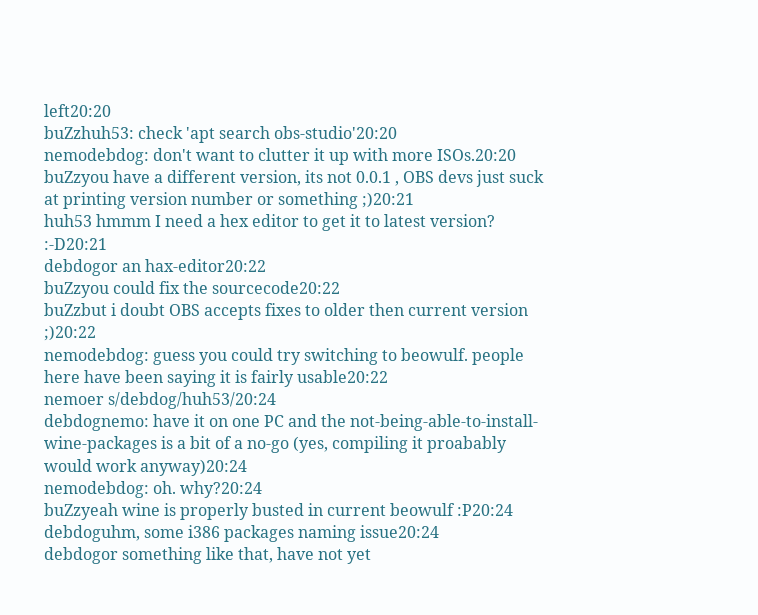left20:20
buZzhuh53: check 'apt search obs-studio'20:20
nemodebdog: don't want to clutter it up with more ISOs.20:20
buZzyou have a different version, its not 0.0.1 , OBS devs just suck at printing version number or something ;)20:21
huh53 hmmm I need a hex editor to get it to latest version?  :-D20:21
debdogor an hax-editor20:22
buZzyou could fix the sourcecode20:22
buZzbut i doubt OBS accepts fixes to older then current version ;)20:22
nemodebdog: guess you could try switching to beowulf. people here have been saying it is fairly usable20:22
nemoer s/debdog/huh53/20:24
debdognemo: have it on one PC and the not-being-able-to-install-wine-packages is a bit of a no-go (yes, compiling it proabably would work anyway)20:24
nemodebdog: oh. why?20:24
buZzyeah wine is properly busted in current beowulf :P20:24
debdoguhm, some i386 packages naming issue20:24
debdogor something like that, have not yet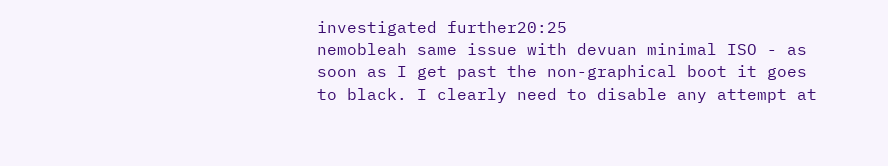investigated further20:25
nemobleah same issue with devuan minimal ISO - as soon as I get past the non-graphical boot it goes to black. I clearly need to disable any attempt at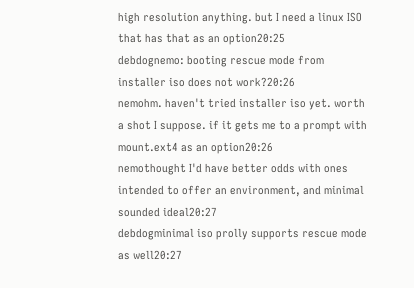high resolution anything. but I need a linux ISO that has that as an option20:25
debdognemo: booting rescue mode from installer iso does not work?20:26
nemohm. haven't tried installer iso yet. worth a shot I suppose. if it gets me to a prompt with mount.ext4 as an option20:26
nemothought I'd have better odds with ones intended to offer an environment, and minimal sounded ideal20:27
debdogminimal iso prolly supports rescue mode as well20:27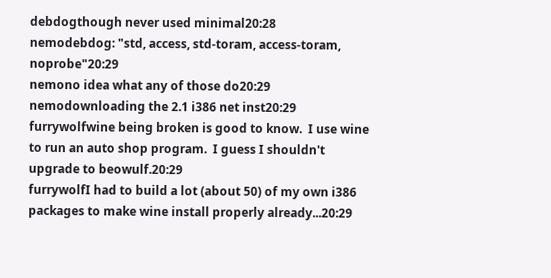debdogthough never used minimal20:28
nemodebdog: "std, access, std-toram, access-toram, noprobe"20:29
nemono idea what any of those do20:29
nemodownloading the 2.1 i386 net inst20:29
furrywolfwine being broken is good to know.  I use wine to run an auto shop program.  I guess I shouldn't upgrade to beowulf.20:29
furrywolfI had to build a lot (about 50) of my own i386 packages to make wine install properly already...20:29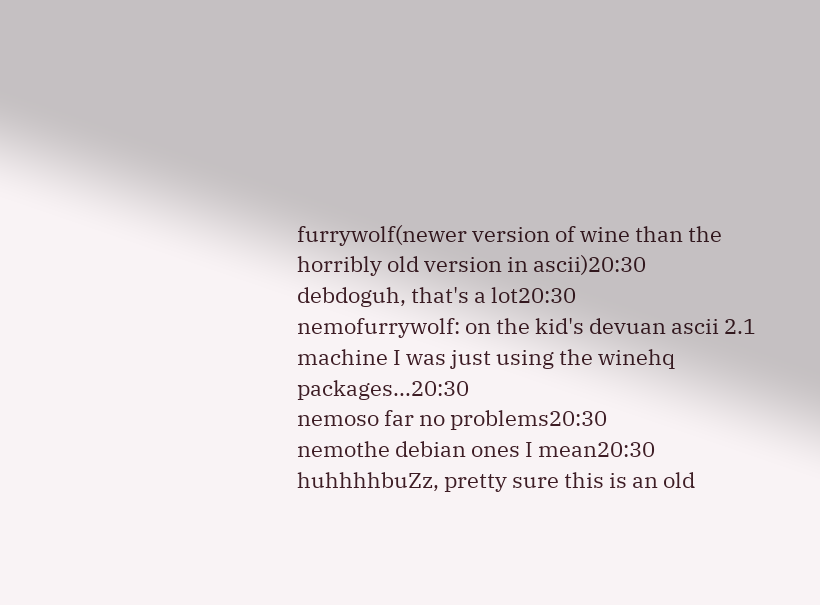furrywolf(newer version of wine than the horribly old version in ascii)20:30
debdoguh, that's a lot20:30
nemofurrywolf: on the kid's devuan ascii 2.1 machine I was just using the winehq packages...20:30
nemoso far no problems20:30
nemothe debian ones I mean20:30
huhhhhbuZz, pretty sure this is an old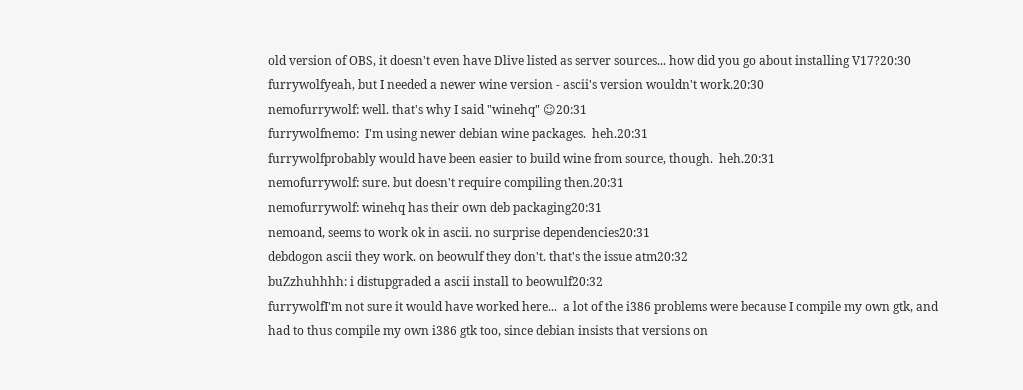old version of OBS, it doesn't even have Dlive listed as server sources... how did you go about installing V17?20:30
furrywolfyeah, but I needed a newer wine version - ascii's version wouldn't work.20:30
nemofurrywolf: well. that's why I said "winehq" ☺20:31
furrywolfnemo:  I'm using newer debian wine packages.  heh.20:31
furrywolfprobably would have been easier to build wine from source, though.  heh.20:31
nemofurrywolf: sure. but doesn't require compiling then.20:31
nemofurrywolf: winehq has their own deb packaging20:31
nemoand, seems to work ok in ascii. no surprise dependencies20:31
debdogon ascii they work. on beowulf they don't. that's the issue atm20:32
buZzhuhhhh: i distupgraded a ascii install to beowulf20:32
furrywolfI'm not sure it would have worked here...  a lot of the i386 problems were because I compile my own gtk, and had to thus compile my own i386 gtk too, since debian insists that versions on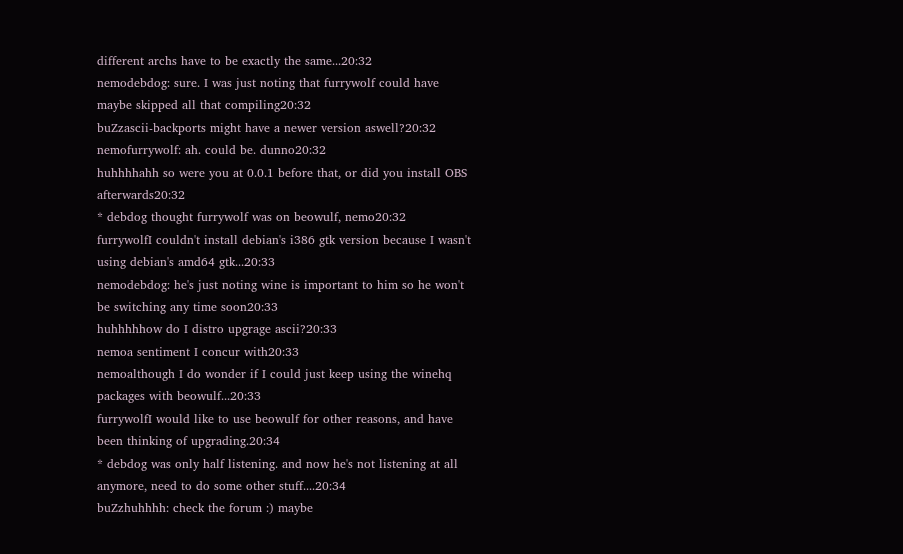different archs have to be exactly the same...20:32
nemodebdog: sure. I was just noting that furrywolf could have maybe skipped all that compiling20:32
buZzascii-backports might have a newer version aswell?20:32
nemofurrywolf: ah. could be. dunno20:32
huhhhhahh so were you at 0.0.1 before that, or did you install OBS afterwards20:32
* debdog thought furrywolf was on beowulf, nemo20:32
furrywolfI couldn't install debian's i386 gtk version because I wasn't using debian's amd64 gtk...20:33
nemodebdog: he's just noting wine is important to him so he won't be switching any time soon20:33
huhhhhhow do I distro upgrage ascii?20:33
nemoa sentiment I concur with20:33
nemoalthough I do wonder if I could just keep using the winehq packages with beowulf...20:33
furrywolfI would like to use beowulf for other reasons, and have been thinking of upgrading.20:34
* debdog was only half listening. and now he's not listening at all anymore, need to do some other stuff....20:34
buZzhuhhhh: check the forum :) maybe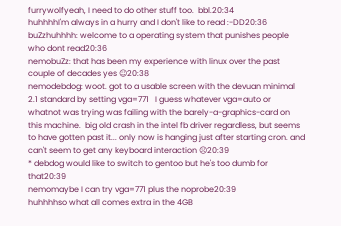furrywolfyeah, I need to do other stuff too.  bbl.20:34
huhhhhI'm always in a hurry and I don't like to read :-DD20:36
buZzhuhhhh: welcome to a operating system that punishes people who dont read20:36
nemobuZz: that has been my experience with linux over the past couple of decades yes ☺20:38
nemodebdog: woot. got to a usable screen with the devuan minimal 2.1 standard by setting vga=771   I guess whatever vga=auto or whatnot was trying was failing with the barely-a-graphics-card on this machine.  big old crash in the intel fb driver regardless, but seems to have gotten past it... only now is hanging just after starting cron. and can't seem to get any keyboard interaction ☹20:39
* debdog would like to switch to gentoo but he's too dumb for that20:39
nemomaybe I can try vga=771 plus the noprobe20:39
huhhhhso what all comes extra in the 4GB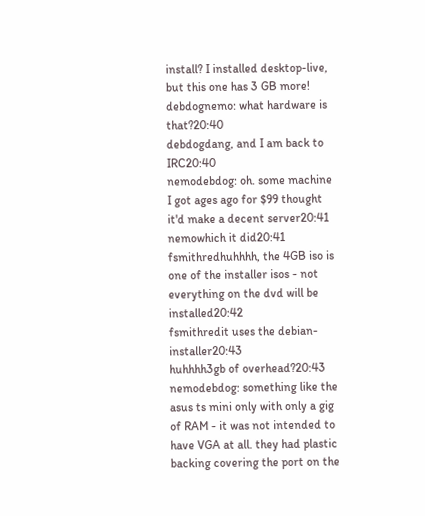install? I installed desktop-live, but this one has 3 GB more!
debdognemo: what hardware is that?20:40
debdogdang, and I am back to IRC20:40
nemodebdog: oh. some machine I got ages ago for $99 thought it'd make a decent server20:41
nemowhich it did20:41
fsmithredhuhhhh, the 4GB iso is one of the installer isos - not everything on the dvd will be installed20:42
fsmithredit uses the debian-installer20:43
huhhhh3gb of overhead?20:43
nemodebdog: something like the asus ts mini only with only a gig of RAM - it was not intended to have VGA at all. they had plastic backing covering the port on the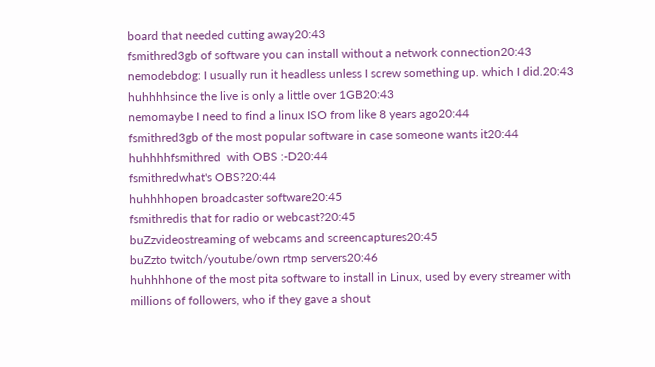board that needed cutting away20:43
fsmithred3gb of software you can install without a network connection20:43
nemodebdog: I usually run it headless unless I screw something up. which I did.20:43
huhhhhsince the live is only a little over 1GB20:43
nemomaybe I need to find a linux ISO from like 8 years ago20:44
fsmithred3gb of the most popular software in case someone wants it20:44
huhhhhfsmithred  with OBS :-D20:44
fsmithredwhat's OBS?20:44
huhhhhopen broadcaster software20:45
fsmithredis that for radio or webcast?20:45
buZzvideostreaming of webcams and screencaptures20:45
buZzto twitch/youtube/own rtmp servers20:46
huhhhhone of the most pita software to install in Linux, used by every streamer with millions of followers, who if they gave a shout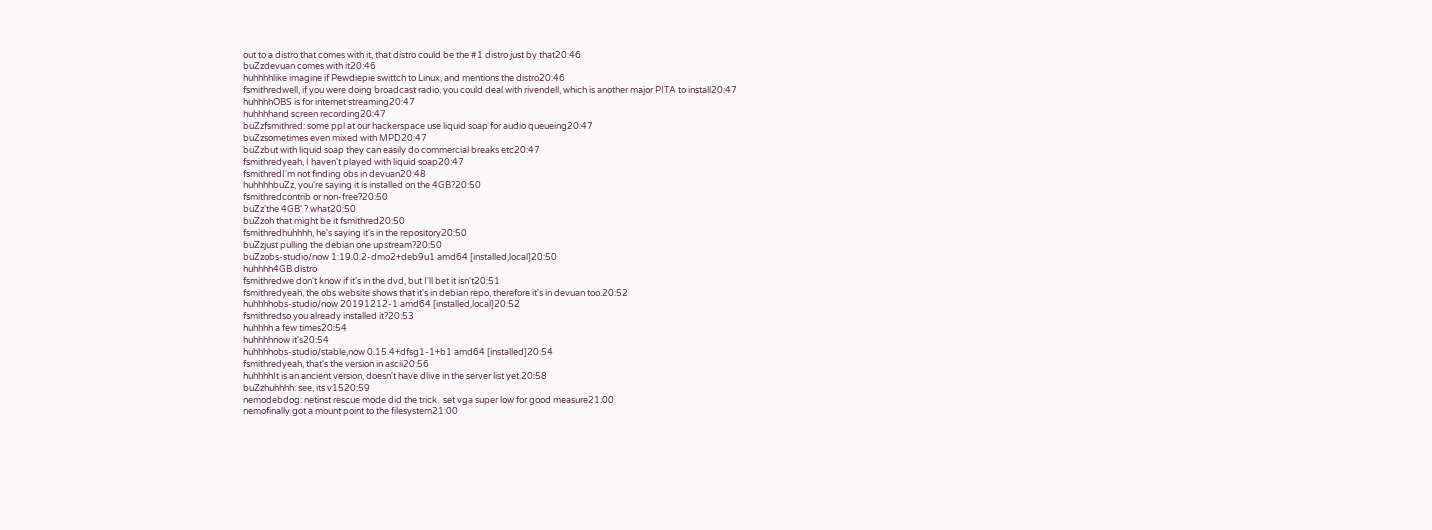out to a distro that comes with it, that distro could be the #1 distro just by that20:46
buZzdevuan comes with it20:46
huhhhhlike imagine if Pewdiepie swittch to Linux, and mentions the distro20:46
fsmithredwell, if you were doing broadcast radio, you could deal with rivendell, which is another major PITA to install20:47
huhhhhOBS is for internet streaming20:47
huhhhhand screen recording20:47
buZzfsmithred: some ppl at our hackerspace use liquid soap for audio queueing20:47
buZzsometimes even mixed with MPD20:47
buZzbut with liquid soap they can easily do commercial breaks etc20:47
fsmithredyeah, I haven't played with liquid soap20:47
fsmithredI'm not finding obs in devuan20:48
huhhhhbuZz, you're saying it is installed on the 4GB?20:50
fsmithredcontrib or non-free?20:50
buZz'the 4GB' ? what20:50
buZzoh that might be it fsmithred20:50
fsmithredhuhhhh, he's saying it's in the repository20:50
buZzjust pulling the debian one upstream?20:50
buZzobs-studio/now 1:19.0.2-dmo2+deb9u1 amd64 [installed,local]20:50
huhhhh4GB distro
fsmithredwe don't know if it's in the dvd, but I'll bet it isn't20:51
fsmithredyeah, the obs website shows that it's in debian repo, therefore it's in devuan too.20:52
huhhhhobs-studio/now 20191212-1 amd64 [installed,local]20:52
fsmithredso you already installed it?20:53
huhhhh a few times20:54
huhhhhnow it's20:54
huhhhhobs-studio/stable,now 0.15.4+dfsg1-1+b1 amd64 [installed]20:54
fsmithredyeah, that's the version in ascii20:56
huhhhhIt is an ancient version, doesn't have dlive in the server list yet.20:58
buZzhuhhhh: see, its v1520:59
nemodebdog: netinst rescue mode did the trick.  set vga super low for good measure21:00
nemofinally got a mount point to the filesystem21:00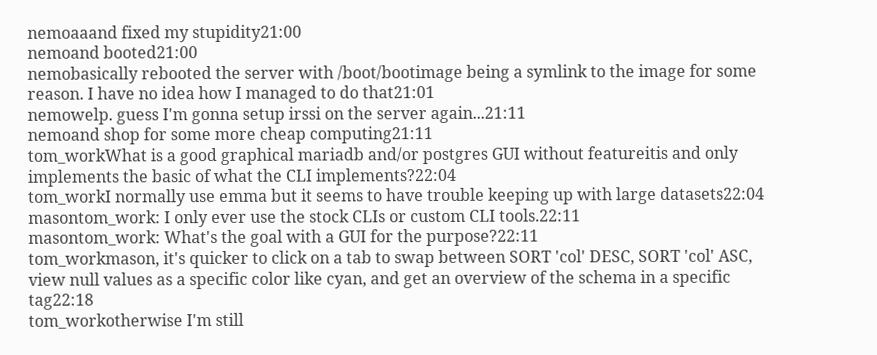nemoaaand fixed my stupidity21:00
nemoand booted21:00
nemobasically rebooted the server with /boot/bootimage being a symlink to the image for some reason. I have no idea how I managed to do that21:01
nemowelp. guess I'm gonna setup irssi on the server again...21:11
nemoand shop for some more cheap computing21:11
tom_workWhat is a good graphical mariadb and/or postgres GUI without featureitis and only implements the basic of what the CLI implements?22:04
tom_workI normally use emma but it seems to have trouble keeping up with large datasets22:04
masontom_work: I only ever use the stock CLIs or custom CLI tools.22:11
masontom_work: What's the goal with a GUI for the purpose?22:11
tom_workmason, it's quicker to click on a tab to swap between SORT 'col' DESC, SORT 'col' ASC, view null values as a specific color like cyan, and get an overview of the schema in a specific tag22:18
tom_workotherwise I'm still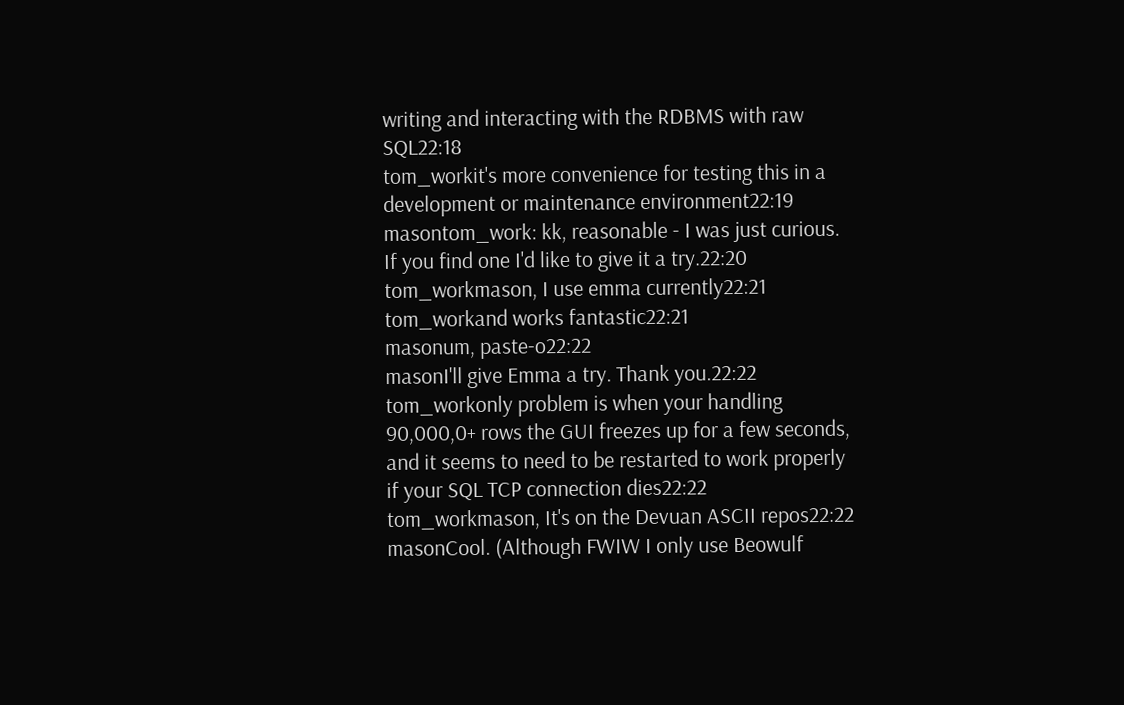writing and interacting with the RDBMS with raw SQL22:18
tom_workit's more convenience for testing this in a development or maintenance environment22:19
masontom_work: kk, reasonable - I was just curious. If you find one I'd like to give it a try.22:20
tom_workmason, I use emma currently22:21
tom_workand works fantastic22:21
masonum, paste-o22:22
masonI'll give Emma a try. Thank you.22:22
tom_workonly problem is when your handling 90,000,0+ rows the GUI freezes up for a few seconds, and it seems to need to be restarted to work properly if your SQL TCP connection dies22:22
tom_workmason, It's on the Devuan ASCII repos22:22
masonCool. (Although FWIW I only use Beowulf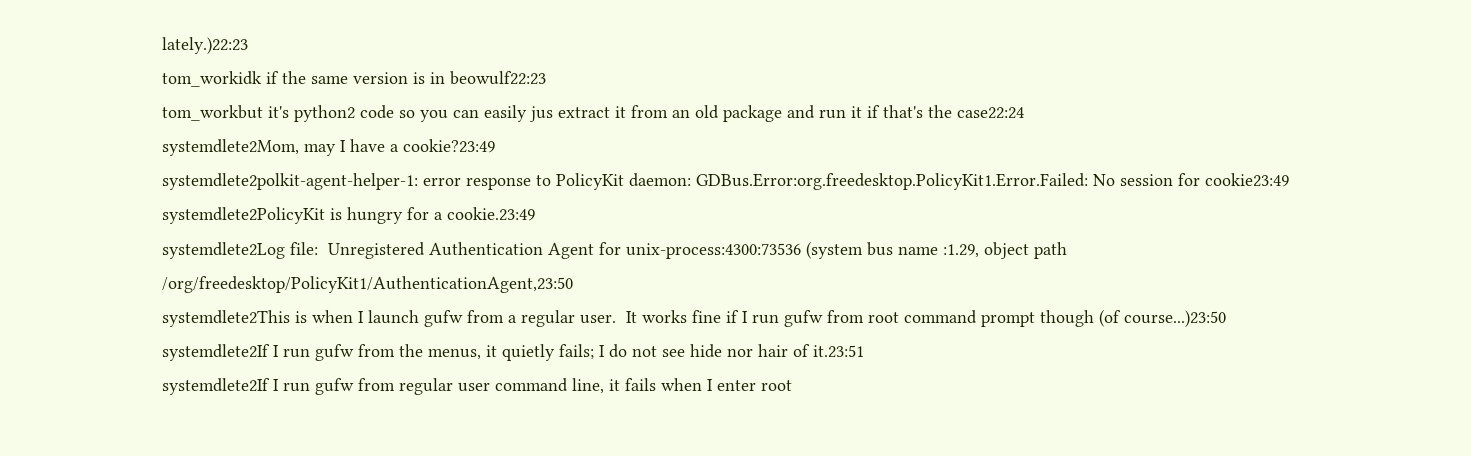lately.)22:23
tom_workidk if the same version is in beowulf22:23
tom_workbut it's python2 code so you can easily jus extract it from an old package and run it if that's the case22:24
systemdlete2Mom, may I have a cookie?23:49
systemdlete2polkit-agent-helper-1: error response to PolicyKit daemon: GDBus.Error:org.freedesktop.PolicyKit1.Error.Failed: No session for cookie23:49
systemdlete2PolicyKit is hungry for a cookie.23:49
systemdlete2Log file:  Unregistered Authentication Agent for unix-process:4300:73536 (system bus name :1.29, object path /org/freedesktop/PolicyKit1/AuthenticationAgent,23:50
systemdlete2This is when I launch gufw from a regular user.  It works fine if I run gufw from root command prompt though (of course...)23:50
systemdlete2If I run gufw from the menus, it quietly fails; I do not see hide nor hair of it.23:51
systemdlete2If I run gufw from regular user command line, it fails when I enter root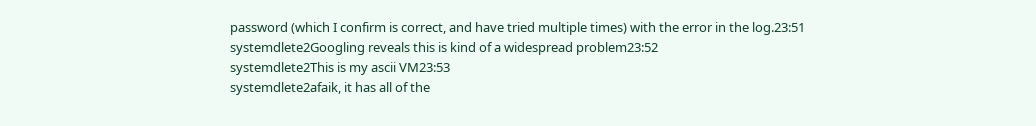password (which I confirm is correct, and have tried multiple times) with the error in the log.23:51
systemdlete2Googling reveals this is kind of a widespread problem23:52
systemdlete2This is my ascii VM23:53
systemdlete2afaik, it has all of the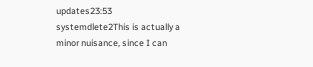updates23:53
systemdlete2This is actually a minor nuisance, since I can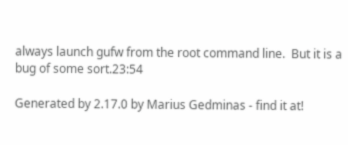always launch gufw from the root command line.  But it is a bug of some sort.23:54

Generated by 2.17.0 by Marius Gedminas - find it at!